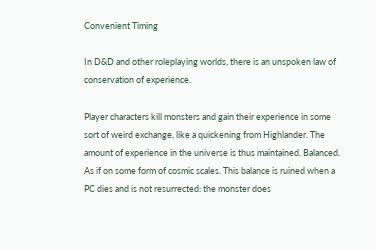Convenient Timing

In D&D and other roleplaying worlds, there is an unspoken law of conservation of experience.

Player characters kill monsters and gain their experience in some sort of weird exchange, like a quickening from Highlander. The amount of experience in the universe is thus maintained. Balanced. As if on some form of cosmic scales. This balance is ruined when a PC dies and is not resurrected: the monster does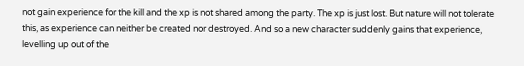not gain experience for the kill and the xp is not shared among the party. The xp is just lost. But nature will not tolerate this, as experience can neither be created nor destroyed. And so a new character suddenly gains that experience, levelling up out of the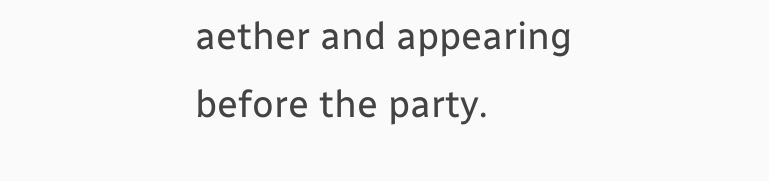aether and appearing before the party.